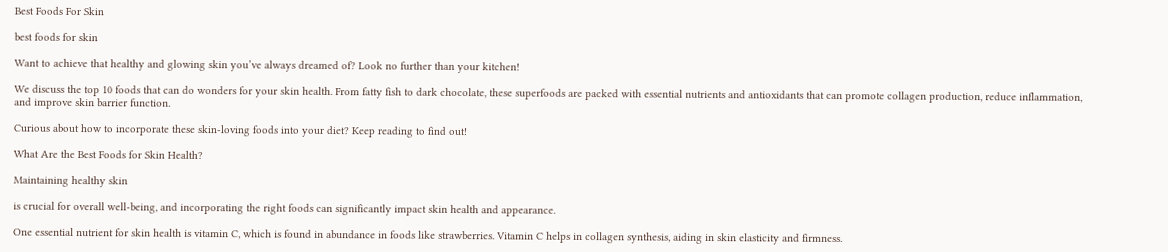Best Foods For Skin

best foods for skin

Want to achieve that healthy and glowing skin you’ve always dreamed of? Look no further than your kitchen!

We discuss the top 10 foods that can do wonders for your skin health. From fatty fish to dark chocolate, these superfoods are packed with essential nutrients and antioxidants that can promote collagen production, reduce inflammation, and improve skin barrier function.

Curious about how to incorporate these skin-loving foods into your diet? Keep reading to find out!

What Are the Best Foods for Skin Health?

Maintaining healthy skin

is crucial for overall well-being, and incorporating the right foods can significantly impact skin health and appearance.

One essential nutrient for skin health is vitamin C, which is found in abundance in foods like strawberries. Vitamin C helps in collagen synthesis, aiding in skin elasticity and firmness.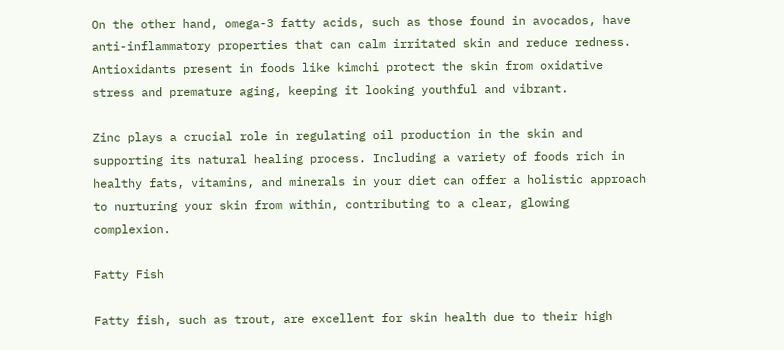On the other hand, omega-3 fatty acids, such as those found in avocados, have anti-inflammatory properties that can calm irritated skin and reduce redness. Antioxidants present in foods like kimchi protect the skin from oxidative stress and premature aging, keeping it looking youthful and vibrant.

Zinc plays a crucial role in regulating oil production in the skin and supporting its natural healing process. Including a variety of foods rich in healthy fats, vitamins, and minerals in your diet can offer a holistic approach to nurturing your skin from within, contributing to a clear, glowing complexion.

Fatty Fish

Fatty fish, such as trout, are excellent for skin health due to their high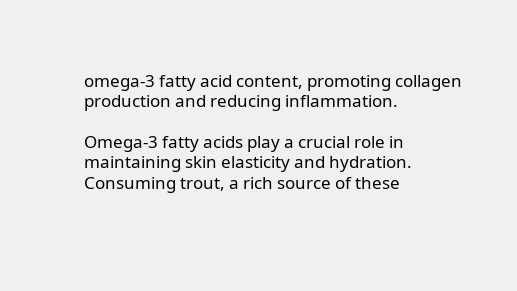omega-3 fatty acid content, promoting collagen production and reducing inflammation.

Omega-3 fatty acids play a crucial role in maintaining skin elasticity and hydration. Consuming trout, a rich source of these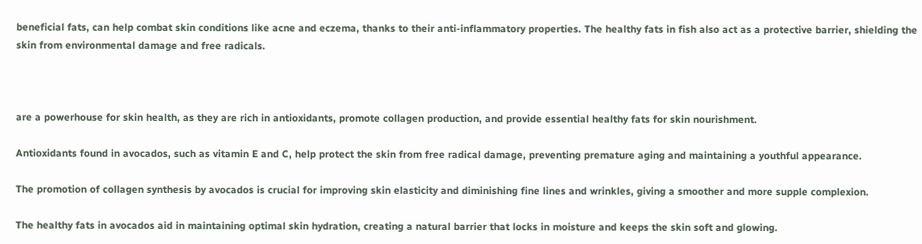beneficial fats, can help combat skin conditions like acne and eczema, thanks to their anti-inflammatory properties. The healthy fats in fish also act as a protective barrier, shielding the skin from environmental damage and free radicals.



are a powerhouse for skin health, as they are rich in antioxidants, promote collagen production, and provide essential healthy fats for skin nourishment.

Antioxidants found in avocados, such as vitamin E and C, help protect the skin from free radical damage, preventing premature aging and maintaining a youthful appearance.

The promotion of collagen synthesis by avocados is crucial for improving skin elasticity and diminishing fine lines and wrinkles, giving a smoother and more supple complexion.

The healthy fats in avocados aid in maintaining optimal skin hydration, creating a natural barrier that locks in moisture and keeps the skin soft and glowing.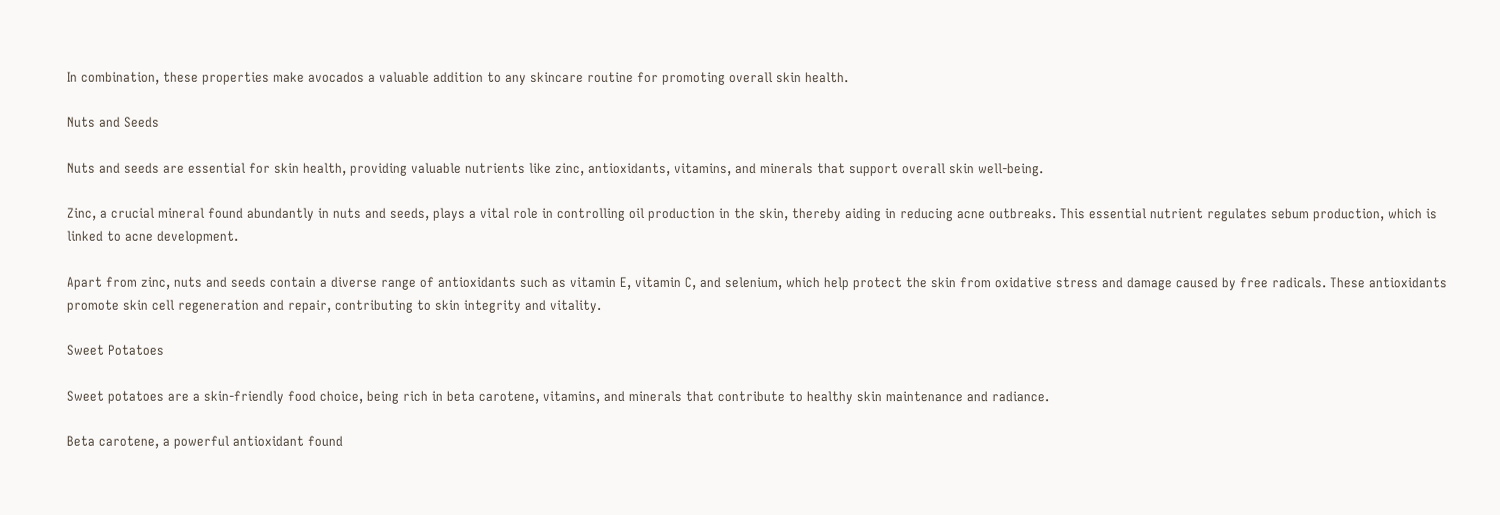In combination, these properties make avocados a valuable addition to any skincare routine for promoting overall skin health.

Nuts and Seeds

Nuts and seeds are essential for skin health, providing valuable nutrients like zinc, antioxidants, vitamins, and minerals that support overall skin well-being.

Zinc, a crucial mineral found abundantly in nuts and seeds, plays a vital role in controlling oil production in the skin, thereby aiding in reducing acne outbreaks. This essential nutrient regulates sebum production, which is linked to acne development.

Apart from zinc, nuts and seeds contain a diverse range of antioxidants such as vitamin E, vitamin C, and selenium, which help protect the skin from oxidative stress and damage caused by free radicals. These antioxidants promote skin cell regeneration and repair, contributing to skin integrity and vitality.

Sweet Potatoes

Sweet potatoes are a skin-friendly food choice, being rich in beta carotene, vitamins, and minerals that contribute to healthy skin maintenance and radiance.

Beta carotene, a powerful antioxidant found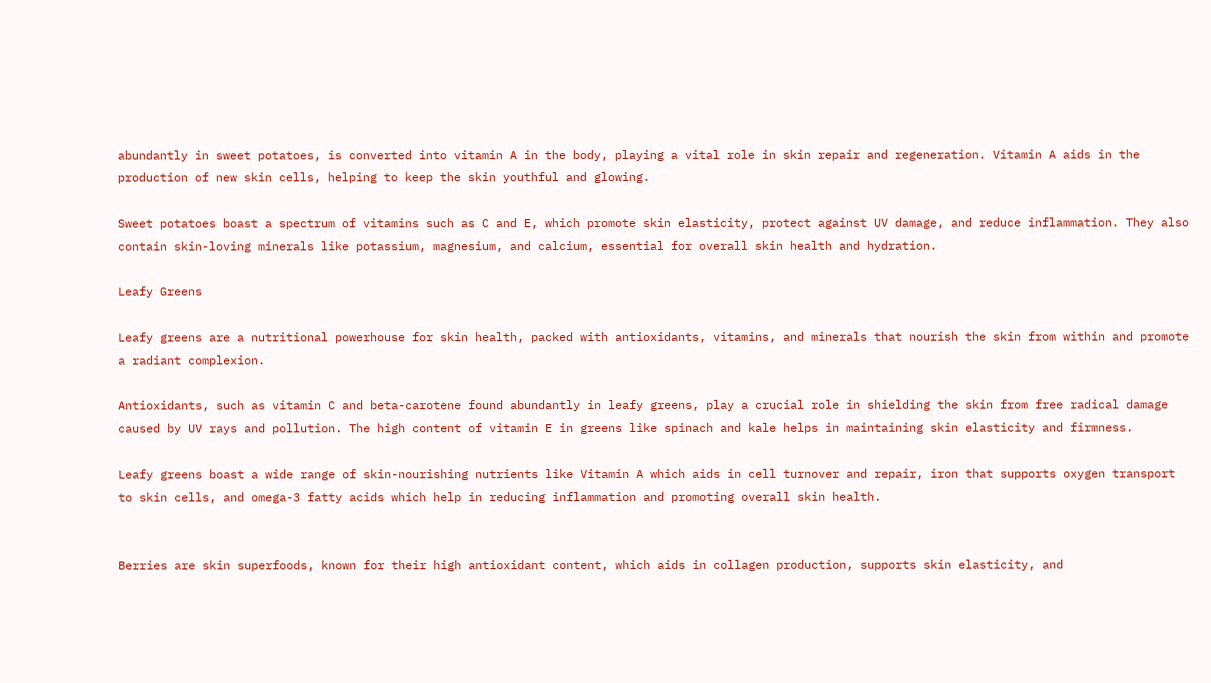abundantly in sweet potatoes, is converted into vitamin A in the body, playing a vital role in skin repair and regeneration. Vitamin A aids in the production of new skin cells, helping to keep the skin youthful and glowing.

Sweet potatoes boast a spectrum of vitamins such as C and E, which promote skin elasticity, protect against UV damage, and reduce inflammation. They also contain skin-loving minerals like potassium, magnesium, and calcium, essential for overall skin health and hydration.

Leafy Greens

Leafy greens are a nutritional powerhouse for skin health, packed with antioxidants, vitamins, and minerals that nourish the skin from within and promote a radiant complexion.

Antioxidants, such as vitamin C and beta-carotene found abundantly in leafy greens, play a crucial role in shielding the skin from free radical damage caused by UV rays and pollution. The high content of vitamin E in greens like spinach and kale helps in maintaining skin elasticity and firmness.

Leafy greens boast a wide range of skin-nourishing nutrients like Vitamin A which aids in cell turnover and repair, iron that supports oxygen transport to skin cells, and omega-3 fatty acids which help in reducing inflammation and promoting overall skin health.


Berries are skin superfoods, known for their high antioxidant content, which aids in collagen production, supports skin elasticity, and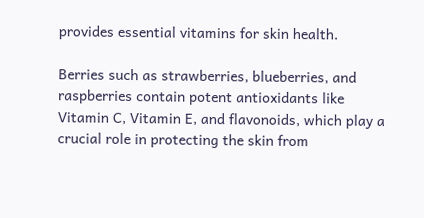provides essential vitamins for skin health.

Berries such as strawberries, blueberries, and raspberries contain potent antioxidants like Vitamin C, Vitamin E, and flavonoids, which play a crucial role in protecting the skin from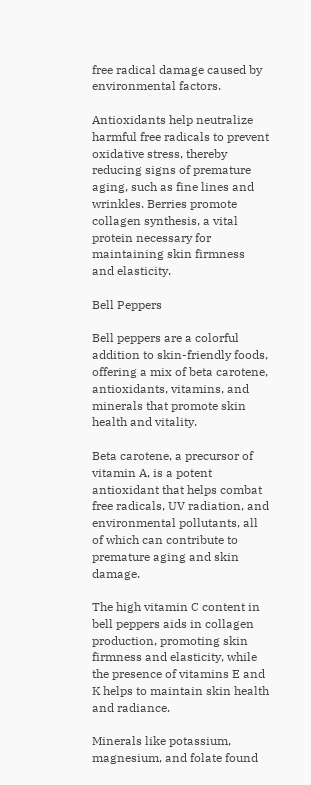free radical damage caused by environmental factors.

Antioxidants help neutralize harmful free radicals to prevent oxidative stress, thereby reducing signs of premature aging, such as fine lines and wrinkles. Berries promote collagen synthesis, a vital protein necessary for maintaining skin firmness and elasticity.

Bell Peppers

Bell peppers are a colorful addition to skin-friendly foods, offering a mix of beta carotene, antioxidants, vitamins, and minerals that promote skin health and vitality.

Beta carotene, a precursor of vitamin A, is a potent antioxidant that helps combat free radicals, UV radiation, and environmental pollutants, all of which can contribute to premature aging and skin damage.

The high vitamin C content in bell peppers aids in collagen production, promoting skin firmness and elasticity, while the presence of vitamins E and K helps to maintain skin health and radiance.

Minerals like potassium, magnesium, and folate found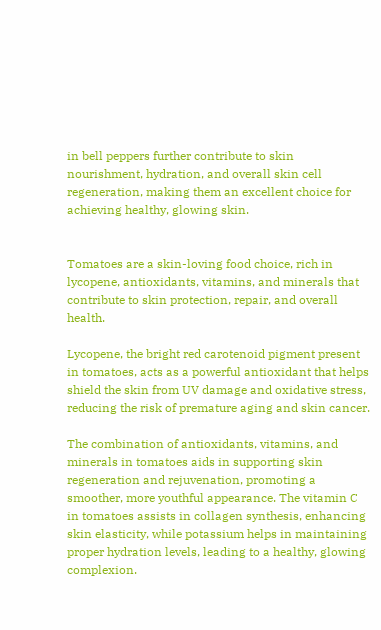in bell peppers further contribute to skin nourishment, hydration, and overall skin cell regeneration, making them an excellent choice for achieving healthy, glowing skin.


Tomatoes are a skin-loving food choice, rich in lycopene, antioxidants, vitamins, and minerals that contribute to skin protection, repair, and overall health.

Lycopene, the bright red carotenoid pigment present in tomatoes, acts as a powerful antioxidant that helps shield the skin from UV damage and oxidative stress, reducing the risk of premature aging and skin cancer.

The combination of antioxidants, vitamins, and minerals in tomatoes aids in supporting skin regeneration and rejuvenation, promoting a smoother, more youthful appearance. The vitamin C in tomatoes assists in collagen synthesis, enhancing skin elasticity, while potassium helps in maintaining proper hydration levels, leading to a healthy, glowing complexion.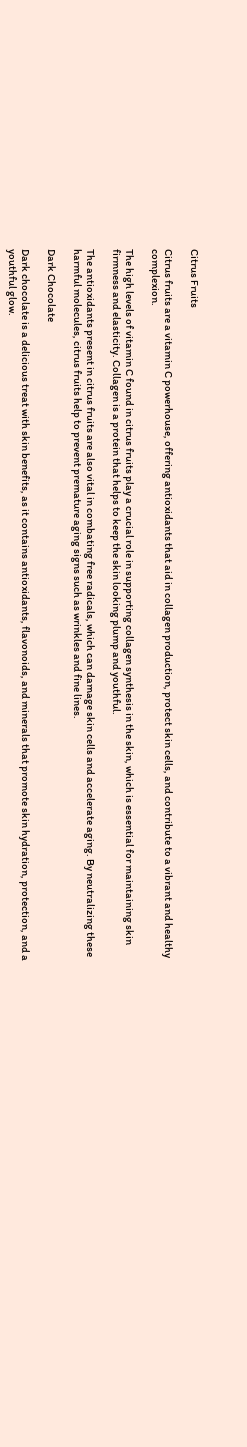Citrus Fruits

Citrus fruits are a vitamin C powerhouse, offering antioxidants that aid in collagen production, protect skin cells, and contribute to a vibrant and healthy complexion.

The high levels of vitamin C found in citrus fruits play a crucial role in supporting collagen synthesis in the skin, which is essential for maintaining skin firmness and elasticity. Collagen is a protein that helps to keep the skin looking plump and youthful.

The antioxidants present in citrus fruits are also vital in combating free radicals, which can damage skin cells and accelerate aging. By neutralizing these harmful molecules, citrus fruits help to prevent premature aging signs such as wrinkles and fine lines.

Dark Chocolate

Dark chocolate is a delicious treat with skin benefits, as it contains antioxidants, flavonoids, and minerals that promote skin hydration, protection, and a youthful glow.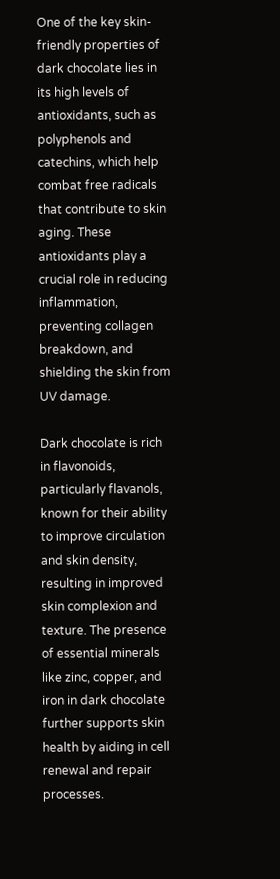One of the key skin-friendly properties of dark chocolate lies in its high levels of antioxidants, such as polyphenols and catechins, which help combat free radicals that contribute to skin aging. These antioxidants play a crucial role in reducing inflammation, preventing collagen breakdown, and shielding the skin from UV damage.

Dark chocolate is rich in flavonoids, particularly flavanols, known for their ability to improve circulation and skin density, resulting in improved skin complexion and texture. The presence of essential minerals like zinc, copper, and iron in dark chocolate further supports skin health by aiding in cell renewal and repair processes.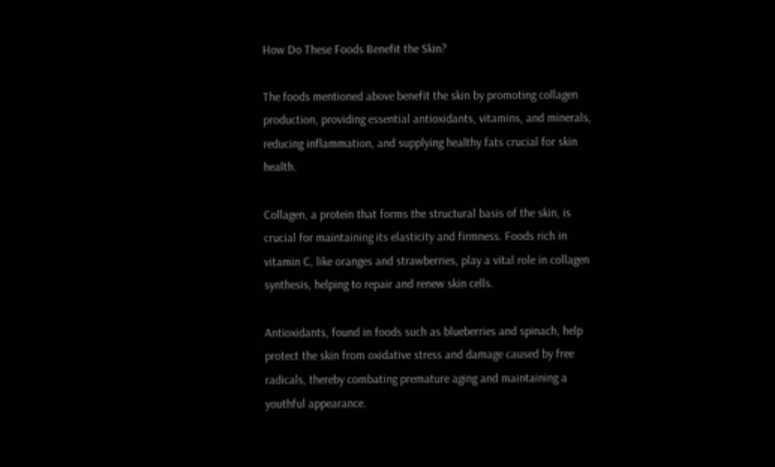How Do These Foods Benefit the Skin?

The foods mentioned above benefit the skin by promoting collagen production, providing essential antioxidants, vitamins, and minerals, reducing inflammation, and supplying healthy fats crucial for skin health.

Collagen, a protein that forms the structural basis of the skin, is crucial for maintaining its elasticity and firmness. Foods rich in vitamin C, like oranges and strawberries, play a vital role in collagen synthesis, helping to repair and renew skin cells.

Antioxidants, found in foods such as blueberries and spinach, help protect the skin from oxidative stress and damage caused by free radicals, thereby combating premature aging and maintaining a youthful appearance.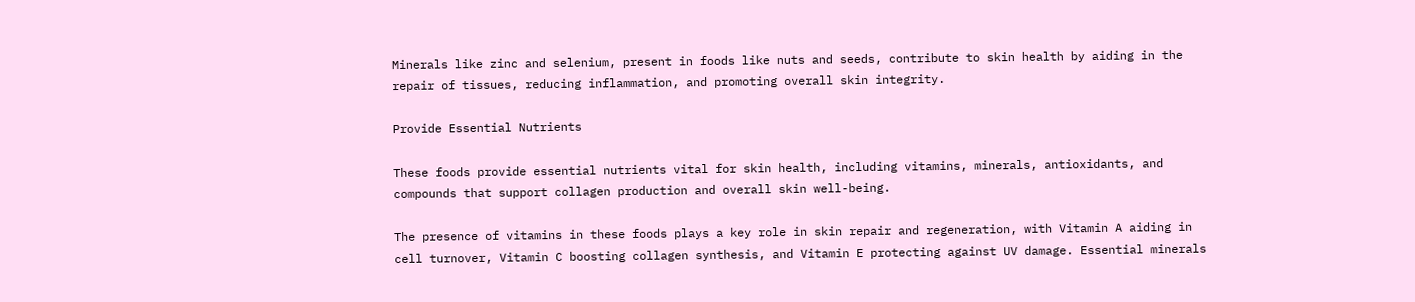Minerals like zinc and selenium, present in foods like nuts and seeds, contribute to skin health by aiding in the repair of tissues, reducing inflammation, and promoting overall skin integrity.

Provide Essential Nutrients

These foods provide essential nutrients vital for skin health, including vitamins, minerals, antioxidants, and compounds that support collagen production and overall skin well-being.

The presence of vitamins in these foods plays a key role in skin repair and regeneration, with Vitamin A aiding in cell turnover, Vitamin C boosting collagen synthesis, and Vitamin E protecting against UV damage. Essential minerals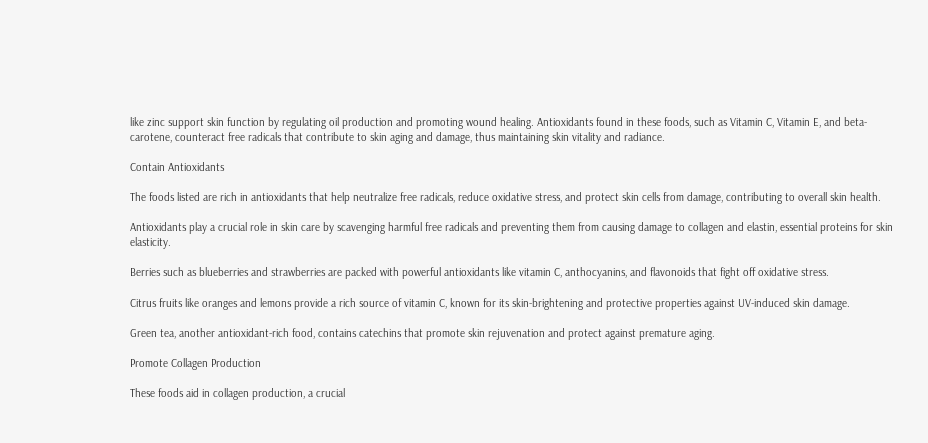like zinc support skin function by regulating oil production and promoting wound healing. Antioxidants found in these foods, such as Vitamin C, Vitamin E, and beta-carotene, counteract free radicals that contribute to skin aging and damage, thus maintaining skin vitality and radiance.

Contain Antioxidants

The foods listed are rich in antioxidants that help neutralize free radicals, reduce oxidative stress, and protect skin cells from damage, contributing to overall skin health.

Antioxidants play a crucial role in skin care by scavenging harmful free radicals and preventing them from causing damage to collagen and elastin, essential proteins for skin elasticity.

Berries such as blueberries and strawberries are packed with powerful antioxidants like vitamin C, anthocyanins, and flavonoids that fight off oxidative stress.

Citrus fruits like oranges and lemons provide a rich source of vitamin C, known for its skin-brightening and protective properties against UV-induced skin damage.

Green tea, another antioxidant-rich food, contains catechins that promote skin rejuvenation and protect against premature aging.

Promote Collagen Production

These foods aid in collagen production, a crucial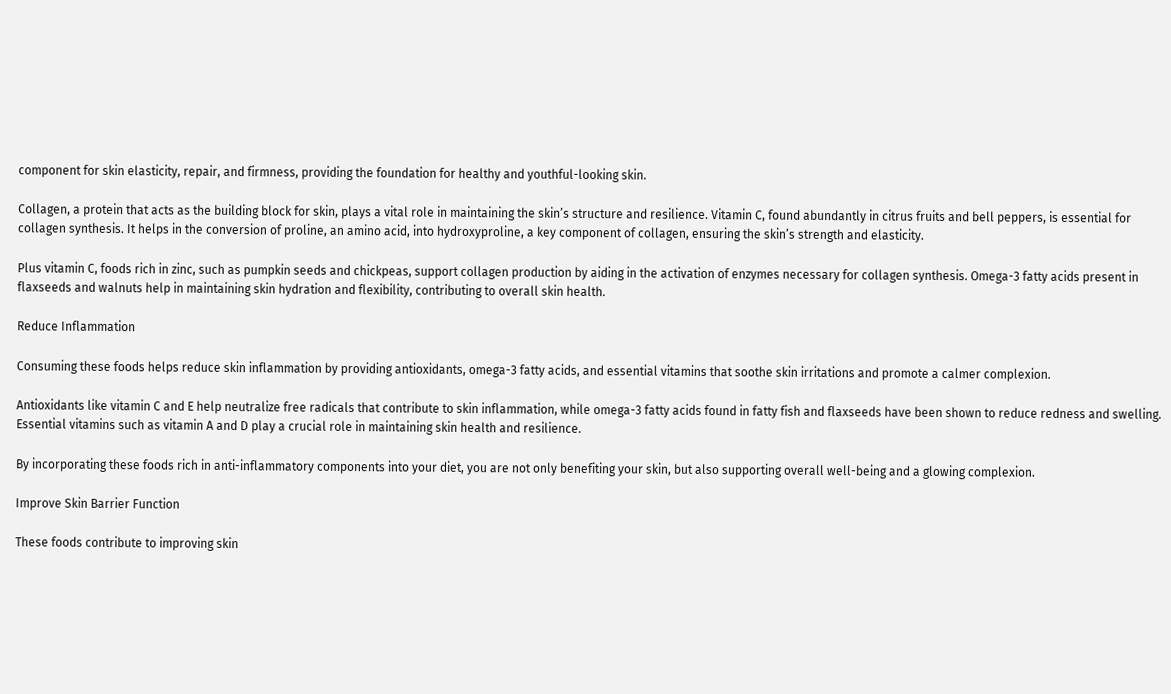component for skin elasticity, repair, and firmness, providing the foundation for healthy and youthful-looking skin.

Collagen, a protein that acts as the building block for skin, plays a vital role in maintaining the skin’s structure and resilience. Vitamin C, found abundantly in citrus fruits and bell peppers, is essential for collagen synthesis. It helps in the conversion of proline, an amino acid, into hydroxyproline, a key component of collagen, ensuring the skin’s strength and elasticity.

Plus vitamin C, foods rich in zinc, such as pumpkin seeds and chickpeas, support collagen production by aiding in the activation of enzymes necessary for collagen synthesis. Omega-3 fatty acids present in flaxseeds and walnuts help in maintaining skin hydration and flexibility, contributing to overall skin health.

Reduce Inflammation

Consuming these foods helps reduce skin inflammation by providing antioxidants, omega-3 fatty acids, and essential vitamins that soothe skin irritations and promote a calmer complexion.

Antioxidants like vitamin C and E help neutralize free radicals that contribute to skin inflammation, while omega-3 fatty acids found in fatty fish and flaxseeds have been shown to reduce redness and swelling. Essential vitamins such as vitamin A and D play a crucial role in maintaining skin health and resilience.

By incorporating these foods rich in anti-inflammatory components into your diet, you are not only benefiting your skin, but also supporting overall well-being and a glowing complexion.

Improve Skin Barrier Function

These foods contribute to improving skin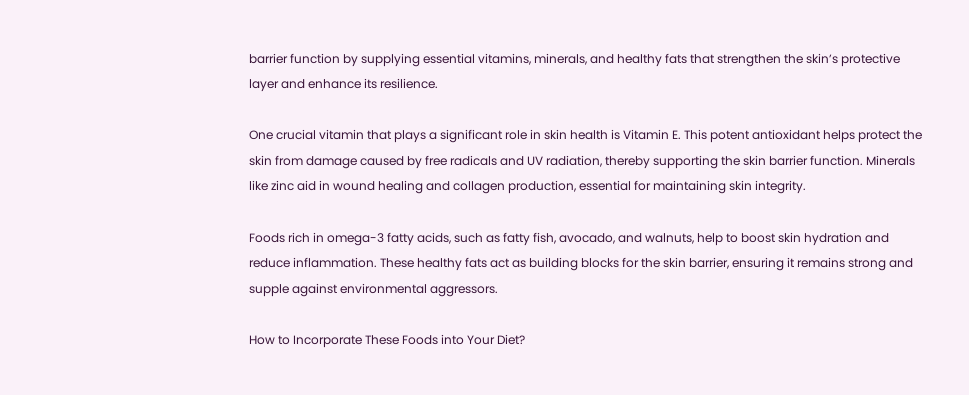barrier function by supplying essential vitamins, minerals, and healthy fats that strengthen the skin’s protective layer and enhance its resilience.

One crucial vitamin that plays a significant role in skin health is Vitamin E. This potent antioxidant helps protect the skin from damage caused by free radicals and UV radiation, thereby supporting the skin barrier function. Minerals like zinc aid in wound healing and collagen production, essential for maintaining skin integrity.

Foods rich in omega-3 fatty acids, such as fatty fish, avocado, and walnuts, help to boost skin hydration and reduce inflammation. These healthy fats act as building blocks for the skin barrier, ensuring it remains strong and supple against environmental aggressors.

How to Incorporate These Foods into Your Diet?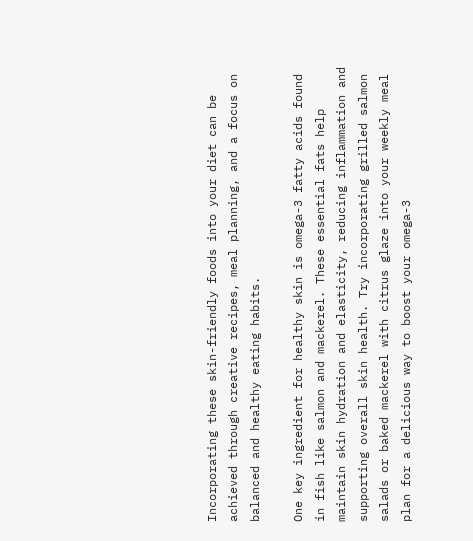Incorporating these skin-friendly foods into your diet can be achieved through creative recipes, meal planning, and a focus on balanced and healthy eating habits.

One key ingredient for healthy skin is omega-3 fatty acids found in fish like salmon and mackerel. These essential fats help maintain skin hydration and elasticity, reducing inflammation and supporting overall skin health. Try incorporating grilled salmon salads or baked mackerel with citrus glaze into your weekly meal plan for a delicious way to boost your omega-3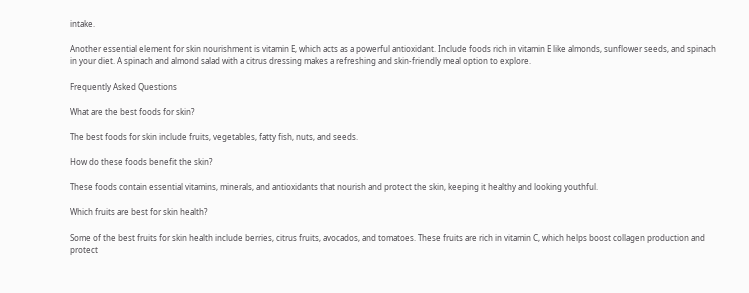intake.

Another essential element for skin nourishment is vitamin E, which acts as a powerful antioxidant. Include foods rich in vitamin E like almonds, sunflower seeds, and spinach in your diet. A spinach and almond salad with a citrus dressing makes a refreshing and skin-friendly meal option to explore.

Frequently Asked Questions

What are the best foods for skin?

The best foods for skin include fruits, vegetables, fatty fish, nuts, and seeds.

How do these foods benefit the skin?

These foods contain essential vitamins, minerals, and antioxidants that nourish and protect the skin, keeping it healthy and looking youthful.

Which fruits are best for skin health?

Some of the best fruits for skin health include berries, citrus fruits, avocados, and tomatoes. These fruits are rich in vitamin C, which helps boost collagen production and protect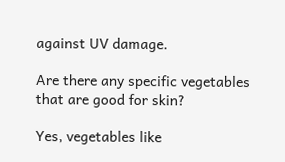against UV damage.

Are there any specific vegetables that are good for skin?

Yes, vegetables like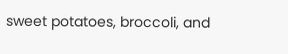sweet potatoes, broccoli, and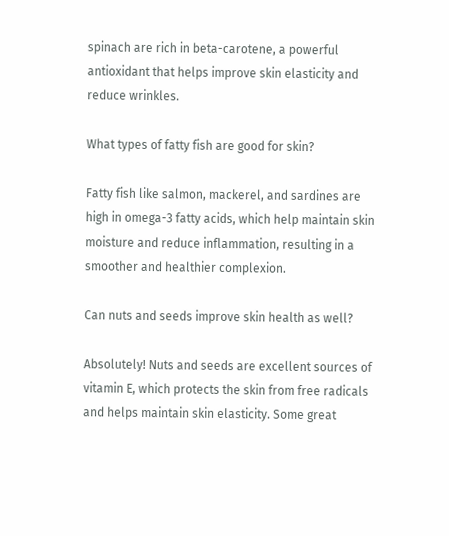spinach are rich in beta-carotene, a powerful antioxidant that helps improve skin elasticity and reduce wrinkles.

What types of fatty fish are good for skin?

Fatty fish like salmon, mackerel, and sardines are high in omega-3 fatty acids, which help maintain skin moisture and reduce inflammation, resulting in a smoother and healthier complexion.

Can nuts and seeds improve skin health as well?

Absolutely! Nuts and seeds are excellent sources of vitamin E, which protects the skin from free radicals and helps maintain skin elasticity. Some great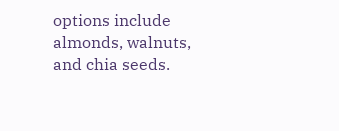options include almonds, walnuts, and chia seeds.